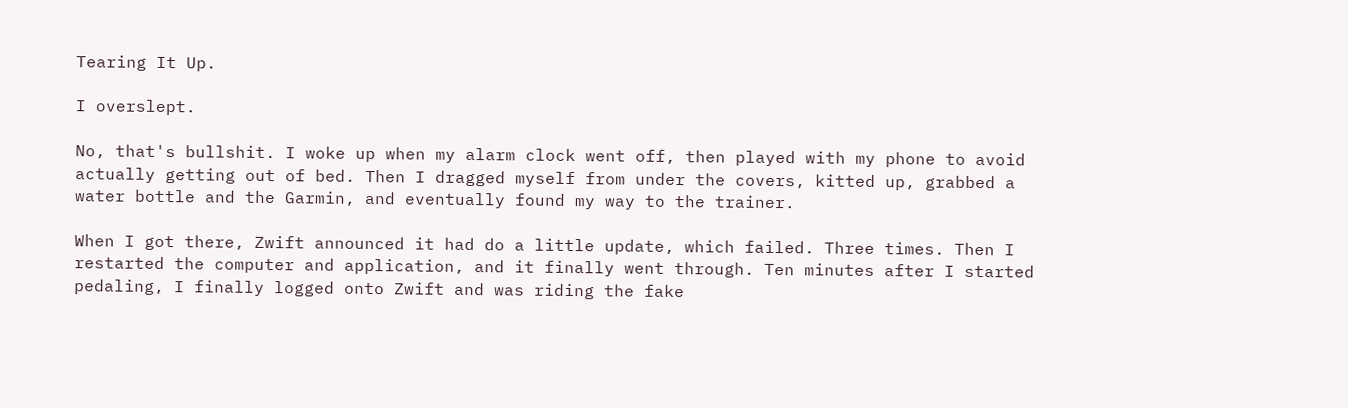Tearing It Up.

I overslept.

No, that's bullshit. I woke up when my alarm clock went off, then played with my phone to avoid actually getting out of bed. Then I dragged myself from under the covers, kitted up, grabbed a water bottle and the Garmin, and eventually found my way to the trainer.

When I got there, Zwift announced it had do a little update, which failed. Three times. Then I restarted the computer and application, and it finally went through. Ten minutes after I started pedaling, I finally logged onto Zwift and was riding the fake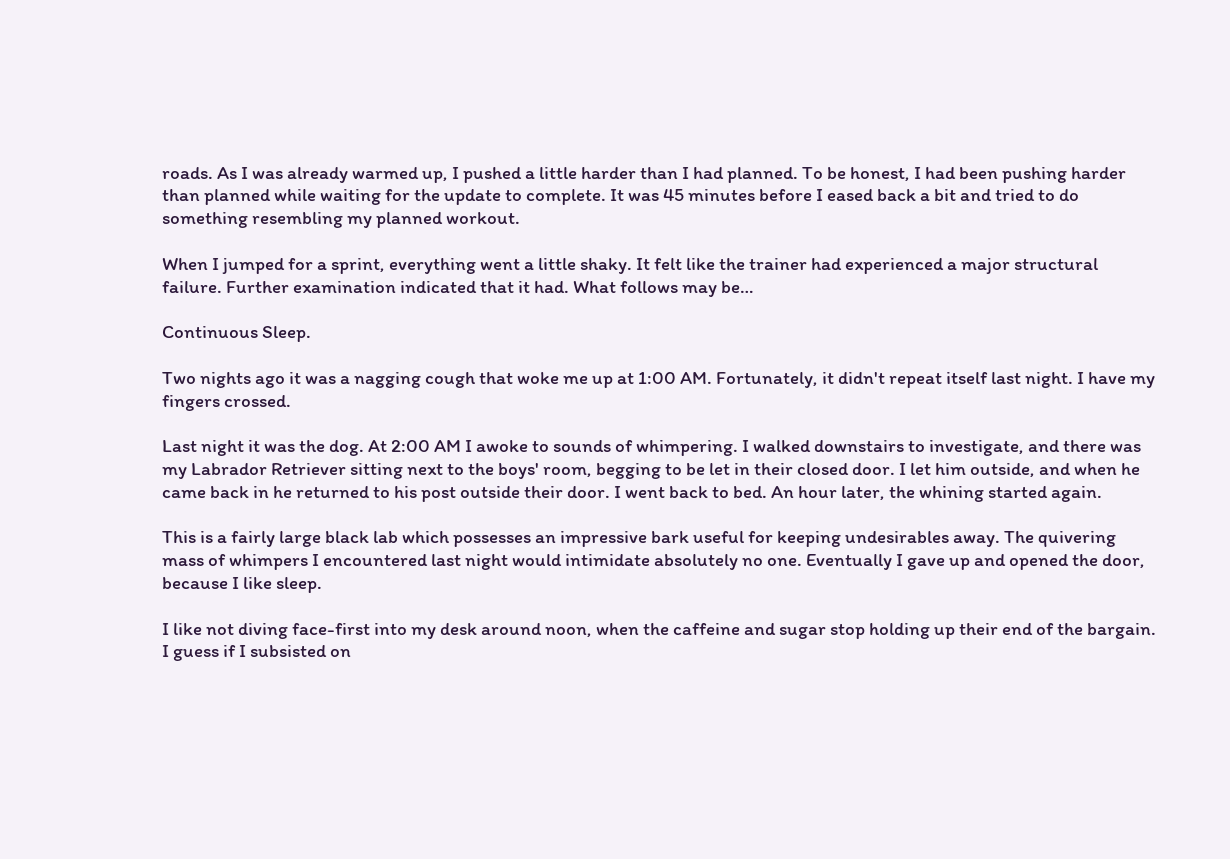roads. As I was already warmed up, I pushed a little harder than I had planned. To be honest, I had been pushing harder than planned while waiting for the update to complete. It was 45 minutes before I eased back a bit and tried to do something resembling my planned workout.

When I jumped for a sprint, everything went a little shaky. It felt like the trainer had experienced a major structural failure. Further examination indicated that it had. What follows may be…

Continuous Sleep.

Two nights ago it was a nagging cough that woke me up at 1:00 AM. Fortunately, it didn't repeat itself last night. I have my fingers crossed.

Last night it was the dog. At 2:00 AM I awoke to sounds of whimpering. I walked downstairs to investigate, and there was my Labrador Retriever sitting next to the boys' room, begging to be let in their closed door. I let him outside, and when he came back in he returned to his post outside their door. I went back to bed. An hour later, the whining started again.

This is a fairly large black lab which possesses an impressive bark useful for keeping undesirables away. The quivering mass of whimpers I encountered last night would intimidate absolutely no one. Eventually I gave up and opened the door, because I like sleep.

I like not diving face-first into my desk around noon, when the caffeine and sugar stop holding up their end of the bargain. I guess if I subsisted on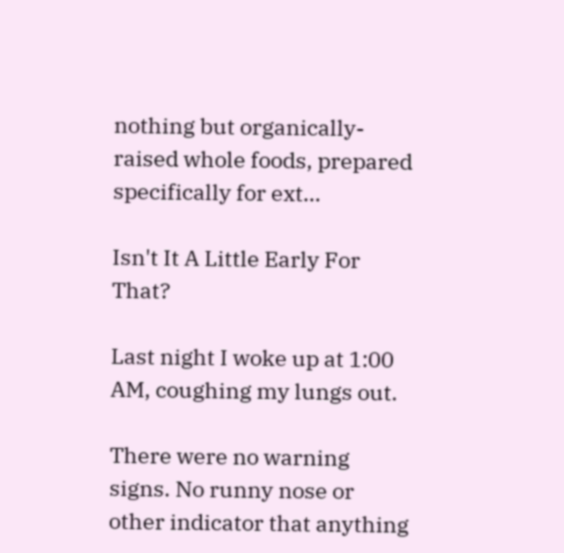nothing but organically-raised whole foods, prepared specifically for ext…

Isn't It A Little Early For That?

Last night I woke up at 1:00 AM, coughing my lungs out.

There were no warning signs. No runny nose or other indicator that anything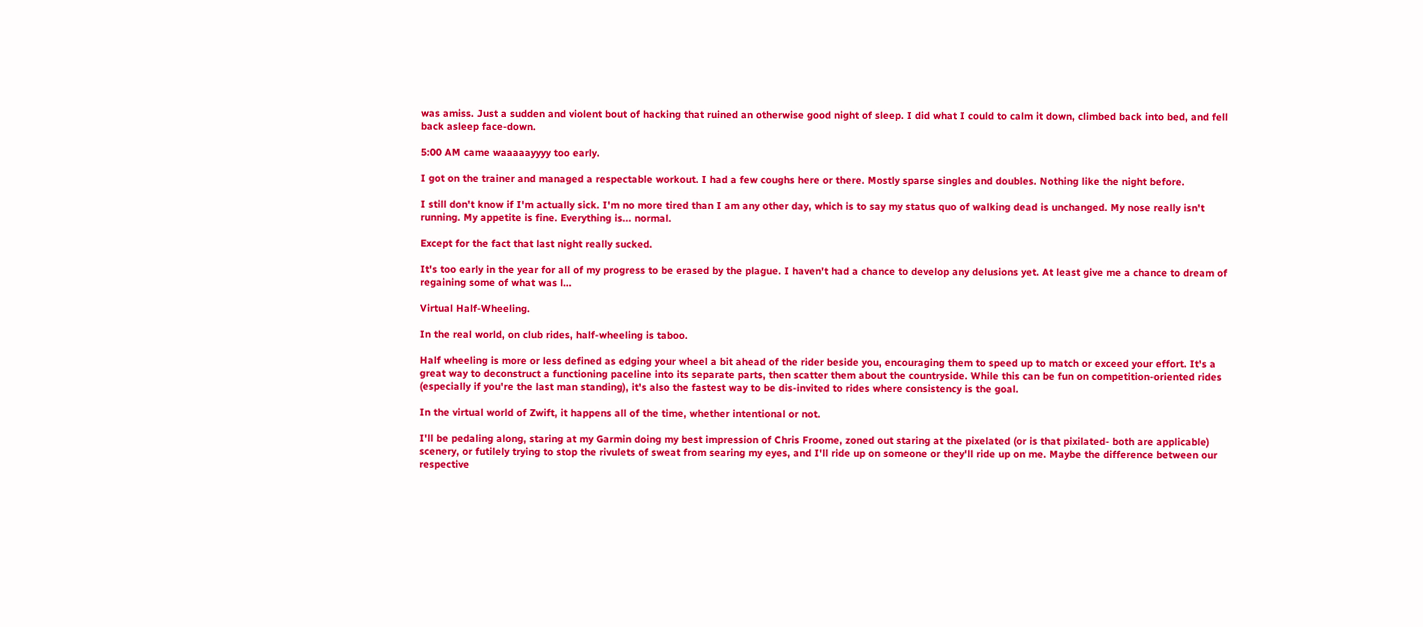was amiss. Just a sudden and violent bout of hacking that ruined an otherwise good night of sleep. I did what I could to calm it down, climbed back into bed, and fell back asleep face-down.

5:00 AM came waaaaayyyy too early.

I got on the trainer and managed a respectable workout. I had a few coughs here or there. Mostly sparse singles and doubles. Nothing like the night before.

I still don't know if I'm actually sick. I'm no more tired than I am any other day, which is to say my status quo of walking dead is unchanged. My nose really isn't running. My appetite is fine. Everything is... normal.

Except for the fact that last night really sucked.

It's too early in the year for all of my progress to be erased by the plague. I haven't had a chance to develop any delusions yet. At least give me a chance to dream of regaining some of what was l…

Virtual Half-Wheeling.

In the real world, on club rides, half-wheeling is taboo.

Half wheeling is more or less defined as edging your wheel a bit ahead of the rider beside you, encouraging them to speed up to match or exceed your effort. It's a great way to deconstruct a functioning paceline into its separate parts, then scatter them about the countryside. While this can be fun on competition-oriented rides (especially if you're the last man standing), it's also the fastest way to be dis-invited to rides where consistency is the goal.

In the virtual world of Zwift, it happens all of the time, whether intentional or not.

I'll be pedaling along, staring at my Garmin doing my best impression of Chris Froome, zoned out staring at the pixelated (or is that pixilated- both are applicable) scenery, or futilely trying to stop the rivulets of sweat from searing my eyes, and I'll ride up on someone or they'll ride up on me. Maybe the difference between our respective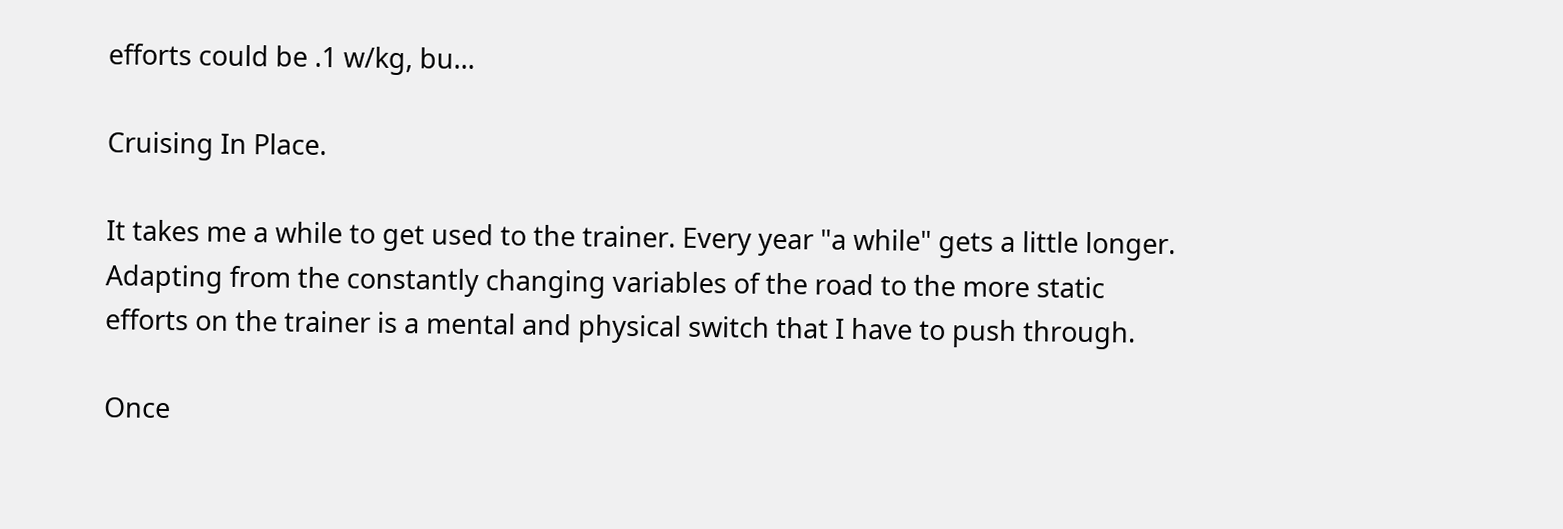efforts could be .1 w/kg, bu…

Cruising In Place.

It takes me a while to get used to the trainer. Every year "a while" gets a little longer. Adapting from the constantly changing variables of the road to the more static efforts on the trainer is a mental and physical switch that I have to push through.

Once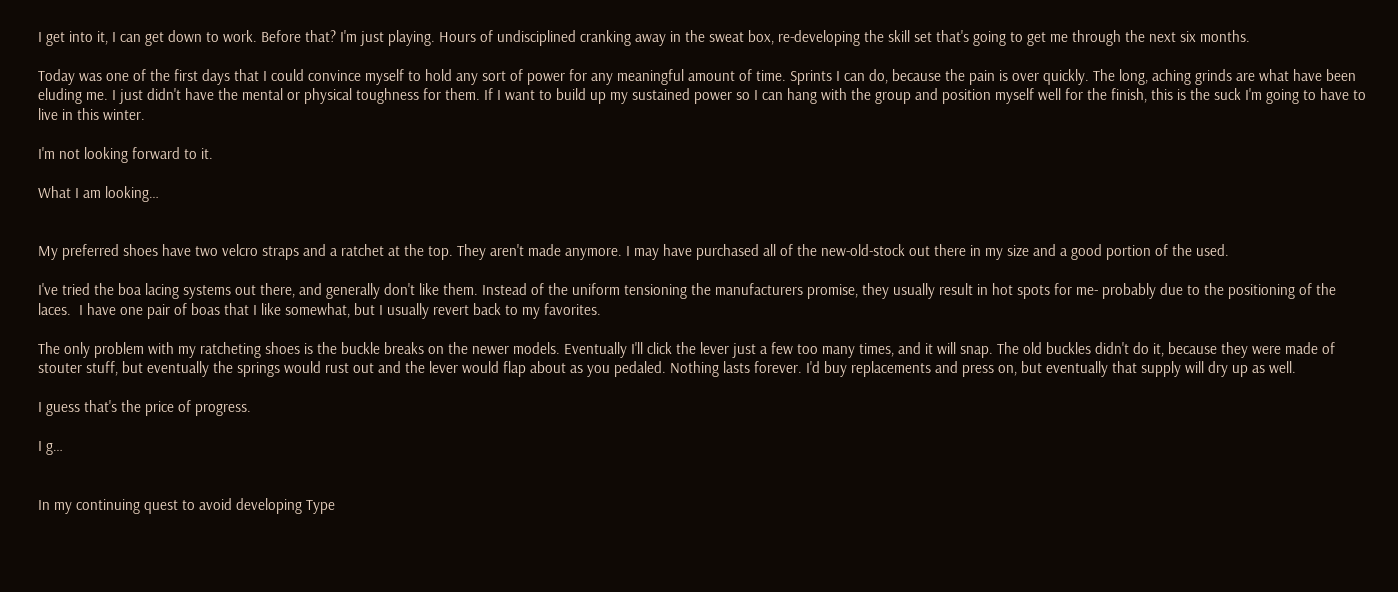I get into it, I can get down to work. Before that? I'm just playing. Hours of undisciplined cranking away in the sweat box, re-developing the skill set that's going to get me through the next six months.

Today was one of the first days that I could convince myself to hold any sort of power for any meaningful amount of time. Sprints I can do, because the pain is over quickly. The long, aching grinds are what have been eluding me. I just didn't have the mental or physical toughness for them. If I want to build up my sustained power so I can hang with the group and position myself well for the finish, this is the suck I'm going to have to live in this winter.

I'm not looking forward to it.

What I am looking…


My preferred shoes have two velcro straps and a ratchet at the top. They aren't made anymore. I may have purchased all of the new-old-stock out there in my size and a good portion of the used.

I've tried the boa lacing systems out there, and generally don't like them. Instead of the uniform tensioning the manufacturers promise, they usually result in hot spots for me- probably due to the positioning of the laces.  I have one pair of boas that I like somewhat, but I usually revert back to my favorites.

The only problem with my ratcheting shoes is the buckle breaks on the newer models. Eventually I'll click the lever just a few too many times, and it will snap. The old buckles didn't do it, because they were made of stouter stuff, but eventually the springs would rust out and the lever would flap about as you pedaled. Nothing lasts forever. I'd buy replacements and press on, but eventually that supply will dry up as well.

I guess that's the price of progress.

I g…


In my continuing quest to avoid developing Type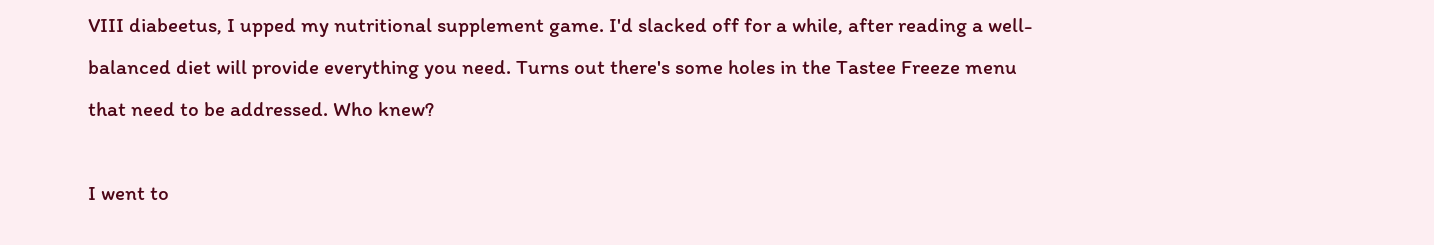VIII diabeetus, I upped my nutritional supplement game. I'd slacked off for a while, after reading a well-balanced diet will provide everything you need. Turns out there's some holes in the Tastee Freeze menu that need to be addressed. Who knew?

I went to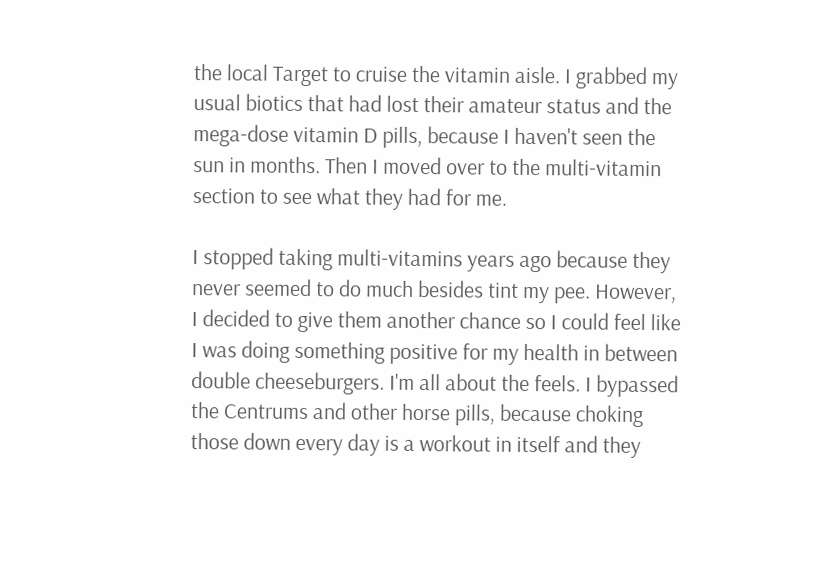the local Target to cruise the vitamin aisle. I grabbed my usual biotics that had lost their amateur status and the mega-dose vitamin D pills, because I haven't seen the sun in months. Then I moved over to the multi-vitamin section to see what they had for me.

I stopped taking multi-vitamins years ago because they never seemed to do much besides tint my pee. However, I decided to give them another chance so I could feel like I was doing something positive for my health in between double cheeseburgers. I'm all about the feels. I bypassed the Centrums and other horse pills, because choking those down every day is a workout in itself and they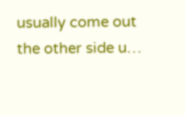usually come out the other side u…